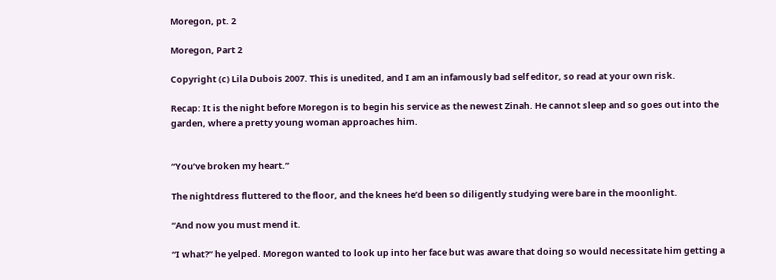Moregon, pt. 2

Moregon, Part 2

Copyright (c) Lila Dubois 2007. This is unedited, and I am an infamously bad self editor, so read at your own risk.

Recap: It is the night before Moregon is to begin his service as the newest Zinah. He cannot sleep and so goes out into the garden, where a pretty young woman approaches him.


“You’ve broken my heart.”

The nightdress fluttered to the floor, and the knees he’d been so diligently studying were bare in the moonlight.

“And now you must mend it.

“I what?” he yelped. Moregon wanted to look up into her face but was aware that doing so would necessitate him getting a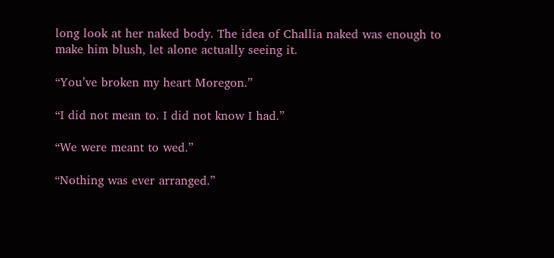long look at her naked body. The idea of Challia naked was enough to make him blush, let alone actually seeing it.

“You’ve broken my heart Moregon.”

“I did not mean to. I did not know I had.”

“We were meant to wed.”

“Nothing was ever arranged.”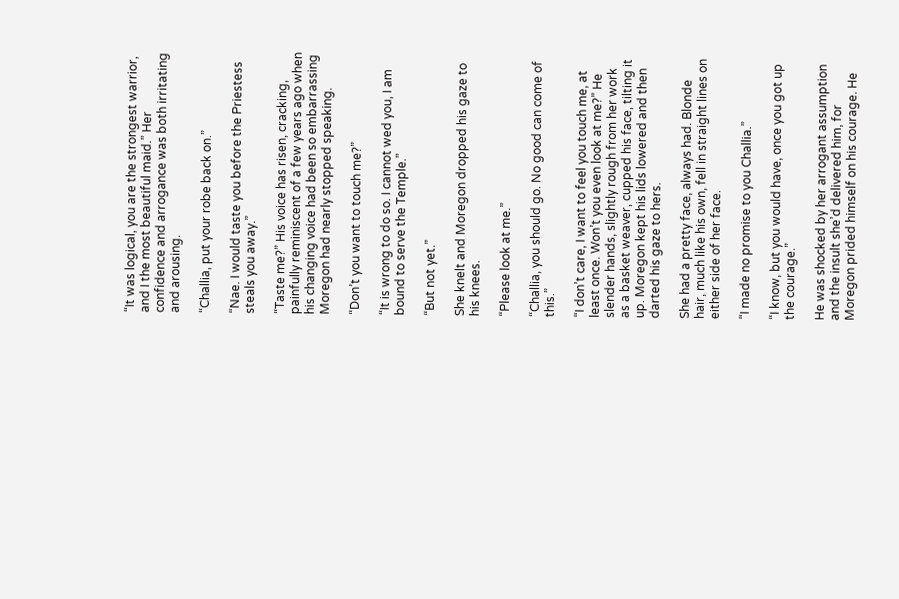“It was logical, you are the strongest warrior, and I the most beautiful maid.” Her confidence and arrogance was both irritating and arousing.

“Challia, put your robe back on.”

“Nae. I would taste you before the Priestess steals you away.”

“Taste me?” His voice has risen, cracking, painfully reminiscent of a few years ago when his changing voice had been so embarrassing Moregon had nearly stopped speaking.

“Don’t you want to touch me?”

“It is wrong to do so. I cannot wed you, I am bound to serve the Temple.”

“But not yet.”

She knelt and Moregon dropped his gaze to his knees.

“Please look at me.”

“Challia, you should go. No good can come of this.”

“I don’t care, I want to feel you touch me, at least once. Won’t you even look at me?” He slender hands, slightly rough from her work as a basket weaver, cupped his face, tilting it up. Moregon kept his lids lowered and then darted his gaze to hers.

She had a pretty face, always had. Blonde hair, much like his own, fell in straight lines on either side of her face.

“I made no promise to you Challia.”

“I know, but you would have, once you got up the courage.”

He was shocked by her arrogant assumption and the insult she’d delivered him, for Moregon prided himself on his courage. He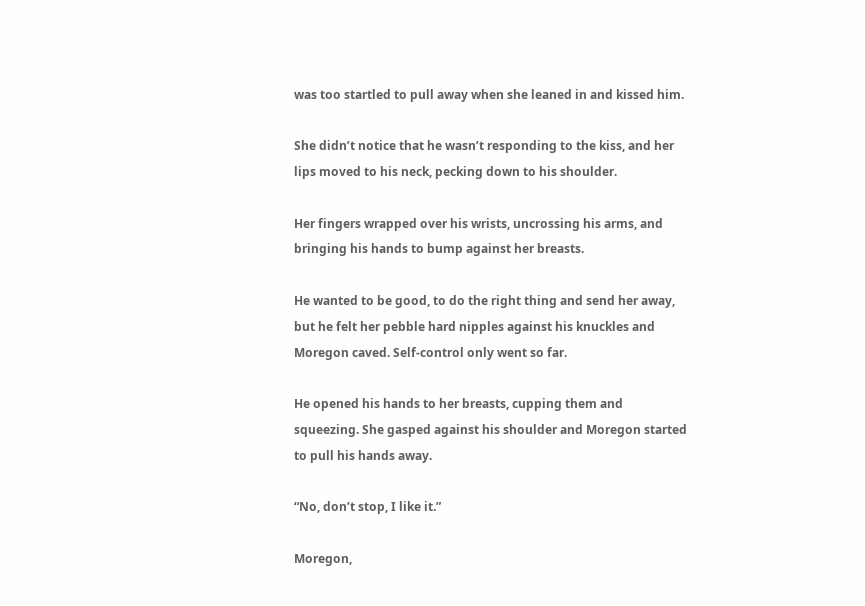was too startled to pull away when she leaned in and kissed him.

She didn’t notice that he wasn’t responding to the kiss, and her lips moved to his neck, pecking down to his shoulder.

Her fingers wrapped over his wrists, uncrossing his arms, and bringing his hands to bump against her breasts.

He wanted to be good, to do the right thing and send her away, but he felt her pebble hard nipples against his knuckles and Moregon caved. Self-control only went so far.

He opened his hands to her breasts, cupping them and squeezing. She gasped against his shoulder and Moregon started to pull his hands away.

“No, don’t stop, I like it.”

Moregon,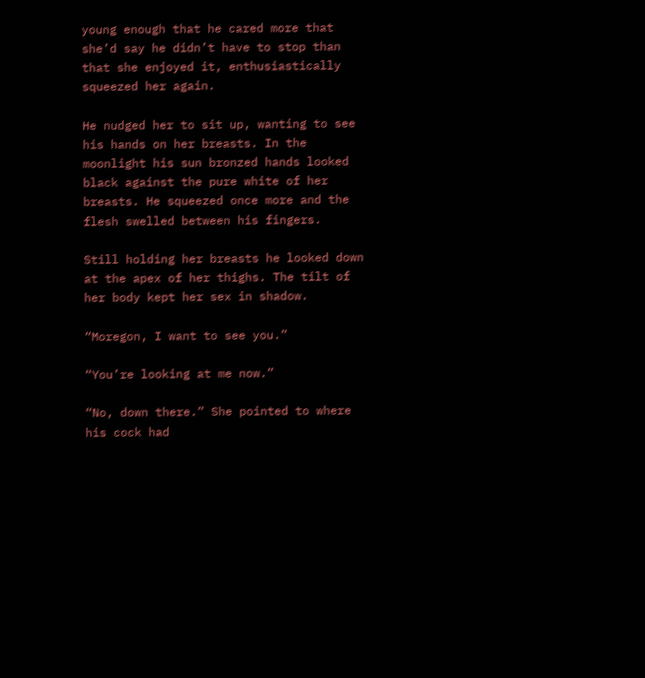young enough that he cared more that she’d say he didn’t have to stop than that she enjoyed it, enthusiastically squeezed her again.

He nudged her to sit up, wanting to see his hands on her breasts. In the moonlight his sun bronzed hands looked black against the pure white of her breasts. He squeezed once more and the flesh swelled between his fingers.

Still holding her breasts he looked down at the apex of her thighs. The tilt of her body kept her sex in shadow.

“Moregon, I want to see you.”

“You’re looking at me now.”

“No, down there.” She pointed to where his cock had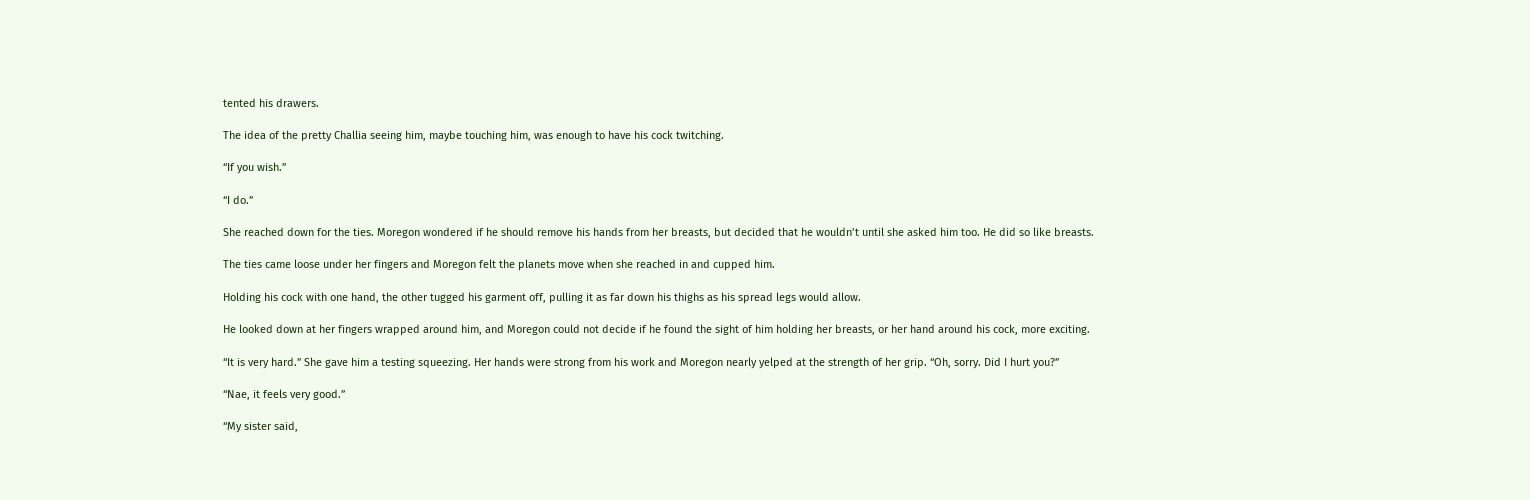tented his drawers.

The idea of the pretty Challia seeing him, maybe touching him, was enough to have his cock twitching.

“If you wish.”

“I do.”

She reached down for the ties. Moregon wondered if he should remove his hands from her breasts, but decided that he wouldn’t until she asked him too. He did so like breasts.

The ties came loose under her fingers and Moregon felt the planets move when she reached in and cupped him.

Holding his cock with one hand, the other tugged his garment off, pulling it as far down his thighs as his spread legs would allow.

He looked down at her fingers wrapped around him, and Moregon could not decide if he found the sight of him holding her breasts, or her hand around his cock, more exciting.

“It is very hard.” She gave him a testing squeezing. Her hands were strong from his work and Moregon nearly yelped at the strength of her grip. “Oh, sorry. Did I hurt you?”

“Nae, it feels very good.”

“My sister said,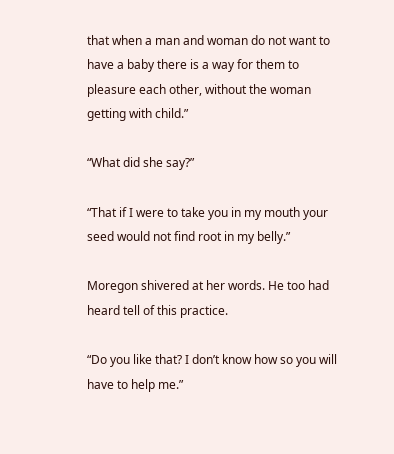that when a man and woman do not want to have a baby there is a way for them to pleasure each other, without the woman getting with child.”

“What did she say?”

“That if I were to take you in my mouth your seed would not find root in my belly.”

Moregon shivered at her words. He too had heard tell of this practice.

“Do you like that? I don’t know how so you will have to help me.”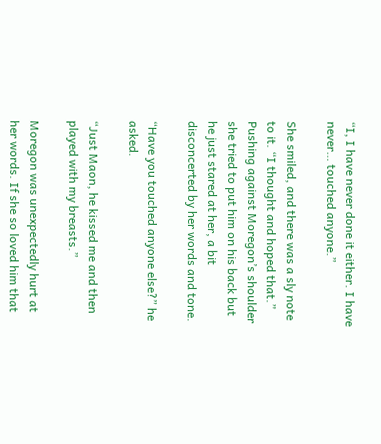“I, I have never done it either. I have never… touched anyone.”

She smiled, and there was a sly note to it. “I thought and hoped that.” Pushing against Moregon’s shoulder she tried to put him on his back but he just stared at her, a bit disconcerted by her words and tone.

“Have you touched anyone else?” he asked.

“Just Maon, he kissed me and then played with my breasts.”

Moregon was unexpectedly hurt at her words. If she so loved him that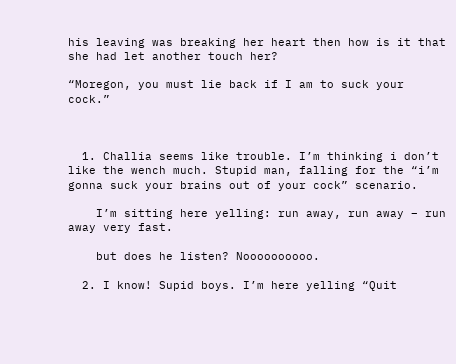his leaving was breaking her heart then how is it that she had let another touch her?

“Moregon, you must lie back if I am to suck your cock.”



  1. Challia seems like trouble. I’m thinking i don’t like the wench much. Stupid man, falling for the “i’m gonna suck your brains out of your cock” scenario.

    I’m sitting here yelling: run away, run away – run away very fast.

    but does he listen? Noooooooooo.

  2. I know! Supid boys. I’m here yelling “Quit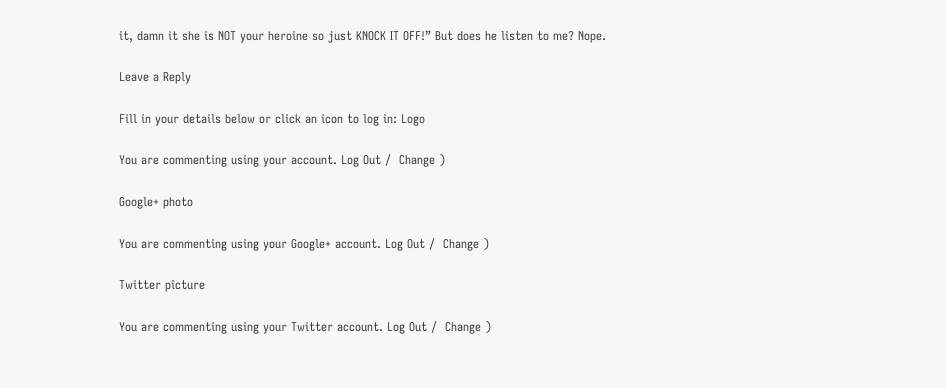it, damn it she is NOT your heroine so just KNOCK IT OFF!” But does he listen to me? Nope.

Leave a Reply

Fill in your details below or click an icon to log in: Logo

You are commenting using your account. Log Out /  Change )

Google+ photo

You are commenting using your Google+ account. Log Out /  Change )

Twitter picture

You are commenting using your Twitter account. Log Out /  Change )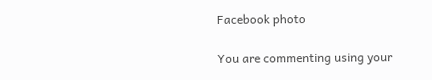Facebook photo

You are commenting using your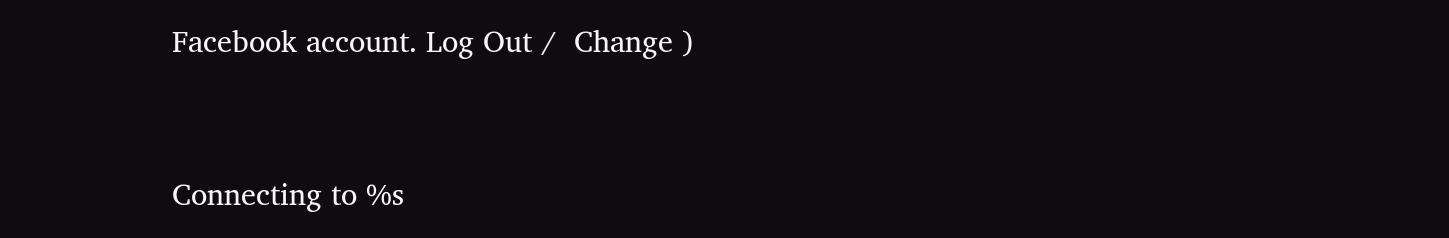Facebook account. Log Out /  Change )


Connecting to %s